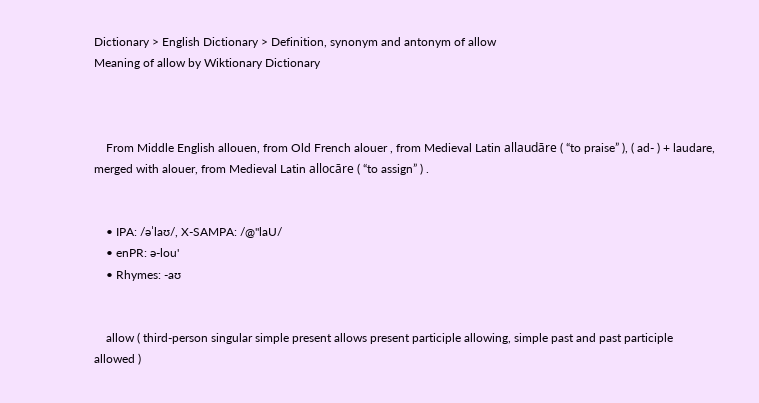Dictionary > English Dictionary > Definition, synonym and antonym of allow
Meaning of allow by Wiktionary Dictionary



    From Middle English allouen, from Old French alouer , from Medieval Latin allaudāre ( “to praise” ), ( ad- ) + laudare, merged with alouer, from Medieval Latin allocāre ( “to assign” ) .


    • IPA: /əˈlaʊ/, X-SAMPA: /@"laU/
    • enPR: ə-lou'
    • Rhymes: -aʊ


    allow ( third-person singular simple present allows present participle allowing, simple past and past participle allowed )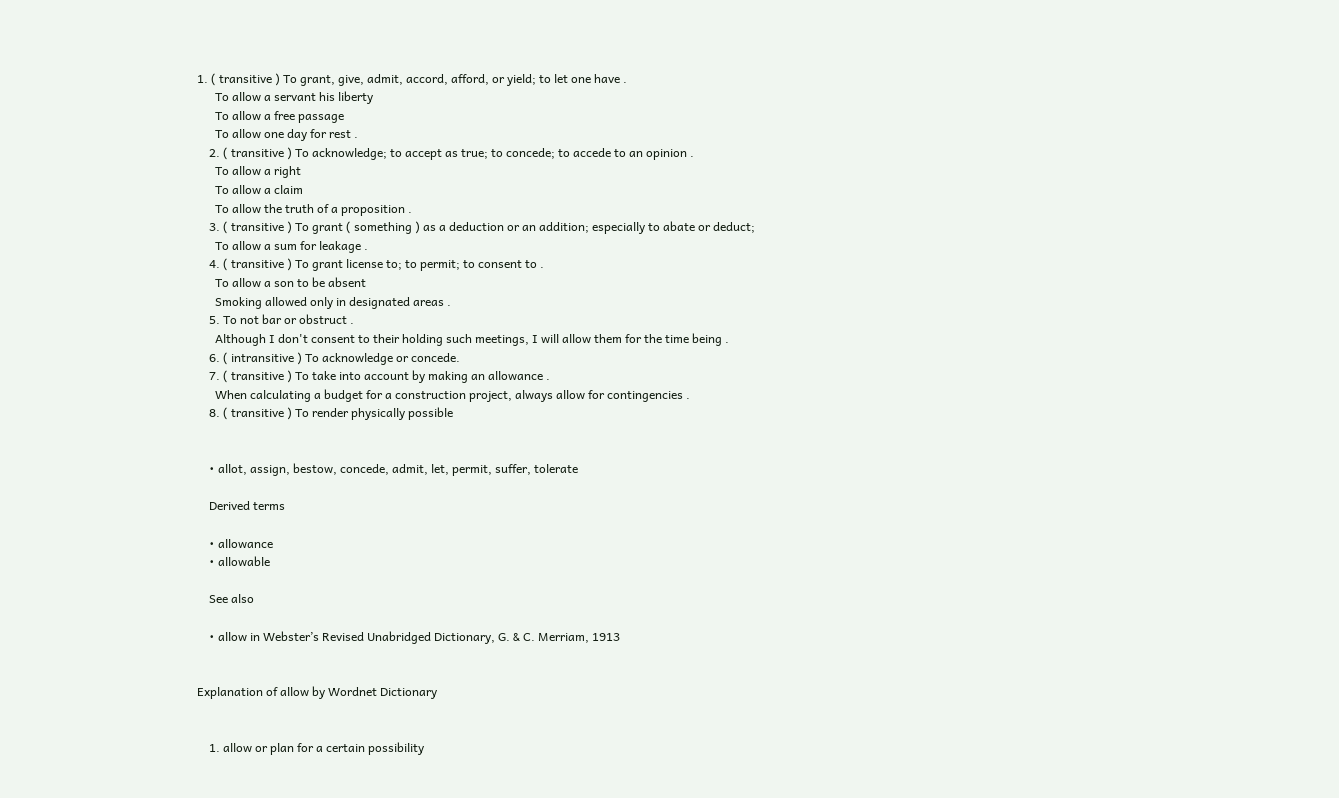1. ( transitive ) To grant, give, admit, accord, afford, or yield; to let one have .
      To allow a servant his liberty
      To allow a free passage
      To allow one day for rest .
    2. ( transitive ) To acknowledge; to accept as true; to concede; to accede to an opinion .
      To allow a right
      To allow a claim
      To allow the truth of a proposition .
    3. ( transitive ) To grant ( something ) as a deduction or an addition; especially to abate or deduct;
      To allow a sum for leakage .
    4. ( transitive ) To grant license to; to permit; to consent to .
      To allow a son to be absent
      Smoking allowed only in designated areas .
    5. To not bar or obstruct .
      Although I don't consent to their holding such meetings, I will allow them for the time being .
    6. ( intransitive ) To acknowledge or concede.
    7. ( transitive ) To take into account by making an allowance .
      When calculating a budget for a construction project, always allow for contingencies .
    8. ( transitive ) To render physically possible


    • allot, assign, bestow, concede, admit, let, permit, suffer, tolerate

    Derived terms

    • allowance
    • allowable

    See also

    • allow in Webster’s Revised Unabridged Dictionary, G. & C. Merriam, 1913


Explanation of allow by Wordnet Dictionary


    1. allow or plan for a certain possibility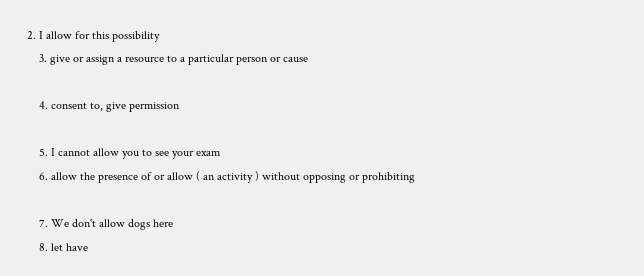2. I allow for this possibility
    3. give or assign a resource to a particular person or cause

    4. consent to, give permission

    5. I cannot allow you to see your exam
    6. allow the presence of or allow ( an activity ) without opposing or prohibiting

    7. We don't allow dogs here
    8. let have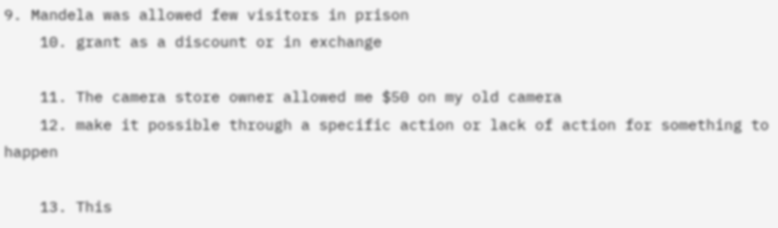9. Mandela was allowed few visitors in prison
    10. grant as a discount or in exchange

    11. The camera store owner allowed me $50 on my old camera
    12. make it possible through a specific action or lack of action for something to happen

    13. This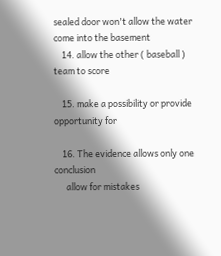sealed door won't allow the water come into the basement
    14. allow the other ( baseball ) team to score

    15. make a possibility or provide opportunity for

    16. The evidence allows only one conclusion
      allow for mistakes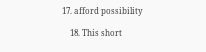17. afford possibility

    18. This short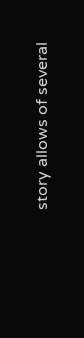story allows of several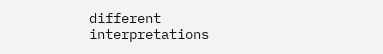different interpretations